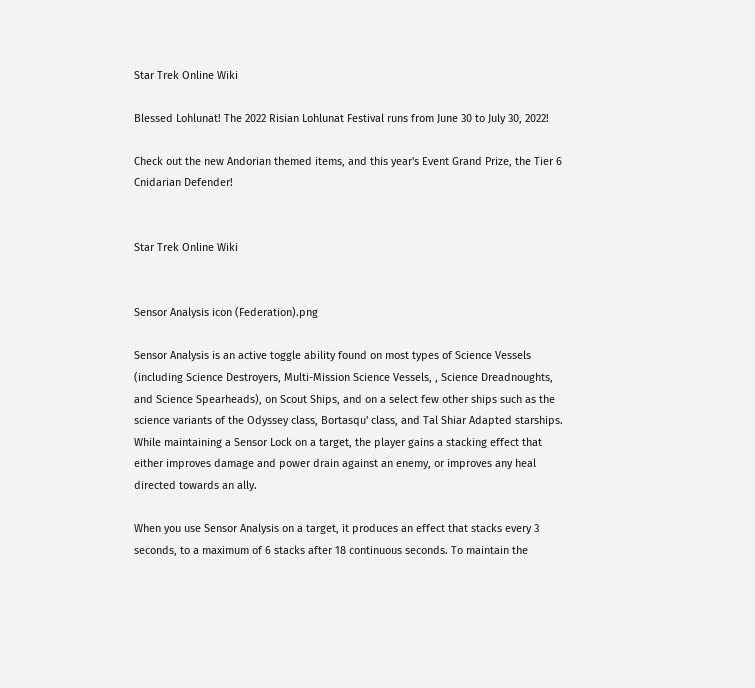Star Trek Online Wiki

Blessed Lohlunat! The 2022 Risian Lohlunat Festival runs from June 30 to July 30, 2022!

Check out the new Andorian themed items, and this year's Event Grand Prize, the Tier 6 Cnidarian Defender!


Star Trek Online Wiki


Sensor Analysis icon (Federation).png

Sensor Analysis is an active toggle ability found on most types of Science Vessels (including Science Destroyers, Multi-Mission Science Vessels, , Science Dreadnoughts, and Science Spearheads), on Scout Ships, and on a select few other ships such as the science variants of the Odyssey class, Bortasqu' class, and Tal Shiar Adapted starships. While maintaining a Sensor Lock on a target, the player gains a stacking effect that either improves damage and power drain against an enemy, or improves any heal directed towards an ally.

When you use Sensor Analysis on a target, it produces an effect that stacks every 3 seconds, to a maximum of 6 stacks after 18 continuous seconds. To maintain the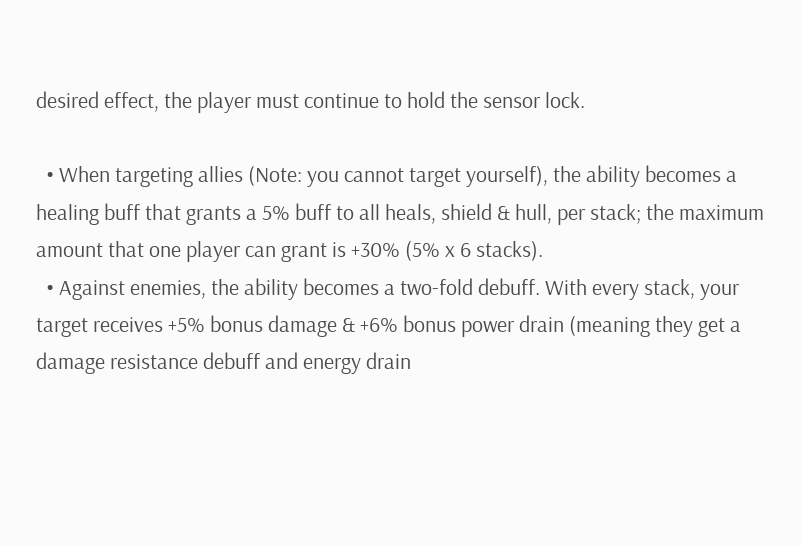desired effect, the player must continue to hold the sensor lock.

  • When targeting allies (Note: you cannot target yourself), the ability becomes a healing buff that grants a 5% buff to all heals, shield & hull, per stack; the maximum amount that one player can grant is +30% (5% x 6 stacks).
  • Against enemies, the ability becomes a two-fold debuff. With every stack, your target receives +5% bonus damage & +6% bonus power drain (meaning they get a damage resistance debuff and energy drain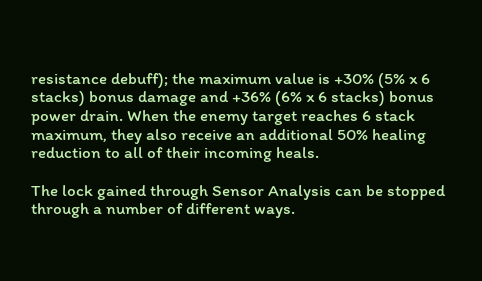resistance debuff); the maximum value is +30% (5% x 6 stacks) bonus damage and +36% (6% x 6 stacks) bonus power drain. When the enemy target reaches 6 stack maximum, they also receive an additional 50% healing reduction to all of their incoming heals.

The lock gained through Sensor Analysis can be stopped through a number of different ways.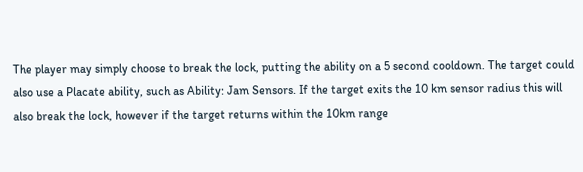The player may simply choose to break the lock, putting the ability on a 5 second cooldown. The target could also use a Placate ability, such as Ability: Jam Sensors. If the target exits the 10 km sensor radius this will also break the lock, however if the target returns within the 10km range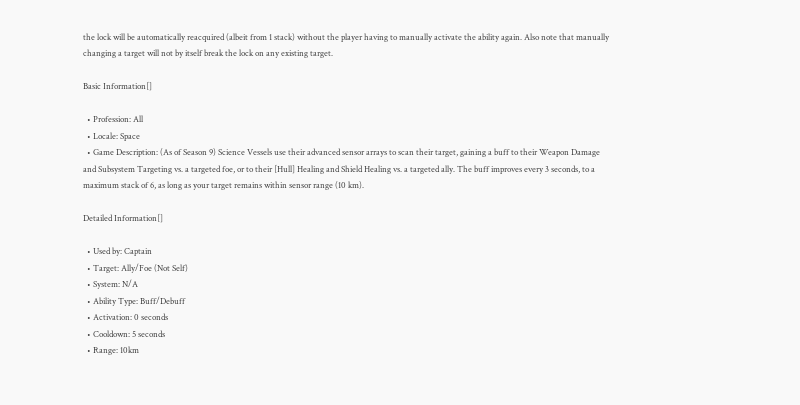the lock will be automatically reacquired (albeit from 1 stack) without the player having to manually activate the ability again. Also note that manually changing a target will not by itself break the lock on any existing target.

Basic Information[]

  • Profession: All
  • Locale: Space
  • Game Description: (As of Season 9) Science Vessels use their advanced sensor arrays to scan their target, gaining a buff to their Weapon Damage and Subsystem Targeting vs. a targeted foe, or to their [Hull] Healing and Shield Healing vs. a targeted ally. The buff improves every 3 seconds, to a maximum stack of 6, as long as your target remains within sensor range (10 km).

Detailed Information[]

  • Used by: Captain
  • Target: Ally/Foe (Not Self)
  • System: N/A
  • Ability Type: Buff/Debuff
  • Activation: 0 seconds
  • Cooldown: 5 seconds
  • Range: 10km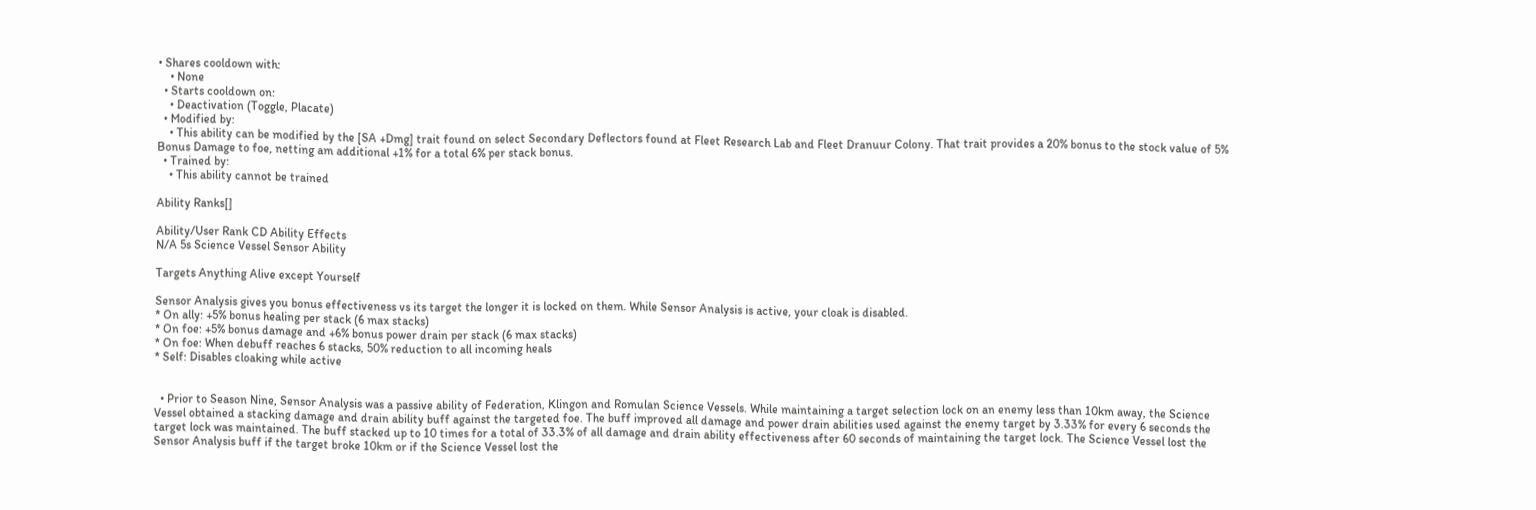• Shares cooldown with:
    • None
  • Starts cooldown on:
    • Deactivation (Toggle, Placate)
  • Modified by:
    • This ability can be modified by the [SA +Dmg] trait found on select Secondary Deflectors found at Fleet Research Lab and Fleet Dranuur Colony. That trait provides a 20% bonus to the stock value of 5% Bonus Damage to foe, netting am additional +1% for a total 6% per stack bonus.
  • Trained by:
    • This ability cannot be trained

Ability Ranks[]

Ability/User Rank CD Ability Effects
N/A 5s Science Vessel Sensor Ability

Targets Anything Alive except Yourself

Sensor Analysis gives you bonus effectiveness vs its target the longer it is locked on them. While Sensor Analysis is active, your cloak is disabled.
* On ally: +5% bonus healing per stack (6 max stacks)
* On foe: +5% bonus damage and +6% bonus power drain per stack (6 max stacks)
* On foe: When debuff reaches 6 stacks, 50% reduction to all incoming heals
* Self: Disables cloaking while active


  • Prior to Season Nine, Sensor Analysis was a passive ability of Federation, Klingon and Romulan Science Vessels. While maintaining a target selection lock on an enemy less than 10km away, the Science Vessel obtained a stacking damage and drain ability buff against the targeted foe. The buff improved all damage and power drain abilities used against the enemy target by 3.33% for every 6 seconds the target lock was maintained. The buff stacked up to 10 times for a total of 33.3% of all damage and drain ability effectiveness after 60 seconds of maintaining the target lock. The Science Vessel lost the Sensor Analysis buff if the target broke 10km or if the Science Vessel lost the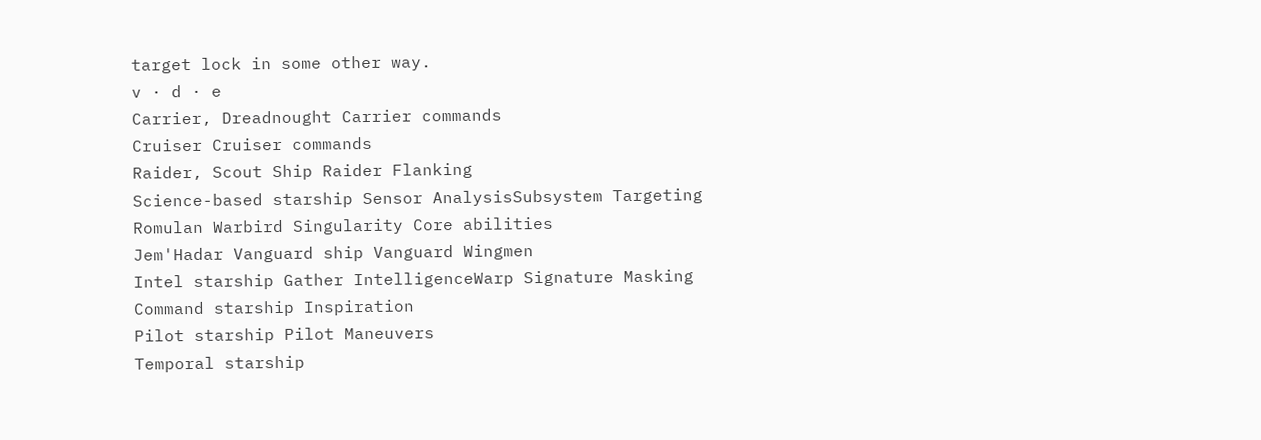target lock in some other way.
v · d · e
Carrier, Dreadnought Carrier commands
Cruiser Cruiser commands
Raider, Scout Ship Raider Flanking
Science-based starship Sensor AnalysisSubsystem Targeting
Romulan Warbird Singularity Core abilities
Jem'Hadar Vanguard ship Vanguard Wingmen
Intel starship Gather IntelligenceWarp Signature Masking
Command starship Inspiration
Pilot starship Pilot Maneuvers
Temporal starship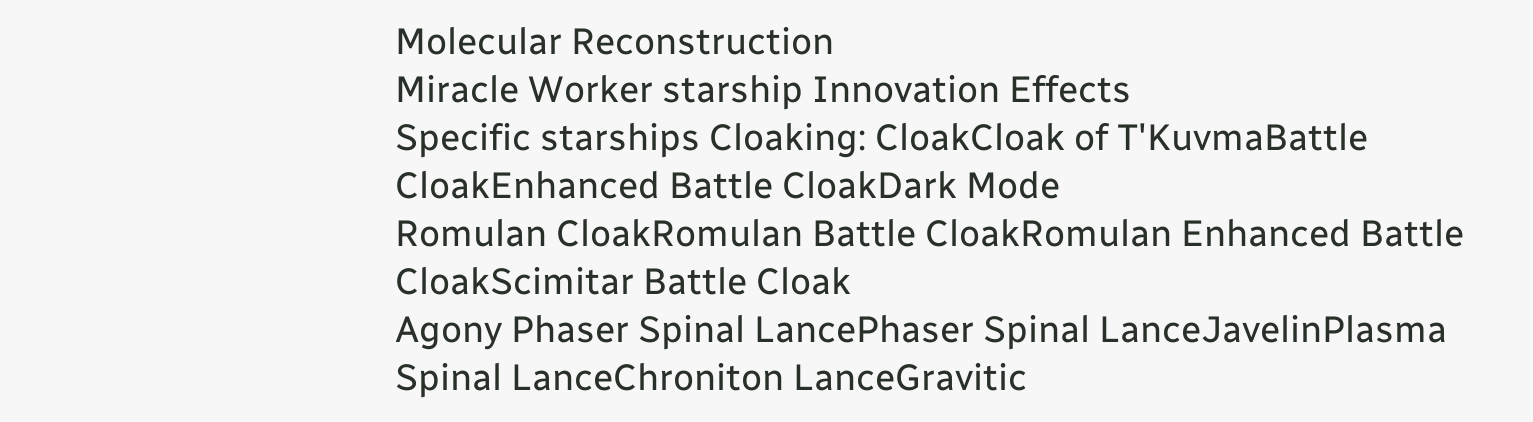Molecular Reconstruction
Miracle Worker starship Innovation Effects
Specific starships Cloaking: CloakCloak of T'KuvmaBattle CloakEnhanced Battle CloakDark Mode
Romulan CloakRomulan Battle CloakRomulan Enhanced Battle CloakScimitar Battle Cloak
Agony Phaser Spinal LancePhaser Spinal LanceJavelinPlasma Spinal LanceChroniton LanceGravitic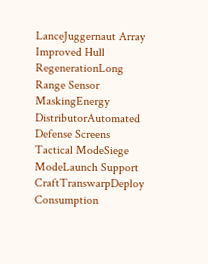LanceJuggernaut Array
Improved Hull RegenerationLong Range Sensor MaskingEnergy DistributorAutomated Defense Screens
Tactical ModeSiege ModeLaunch Support CraftTranswarpDeploy Consumption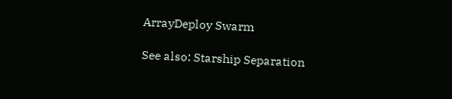ArrayDeploy Swarm

See also: Starship Separation